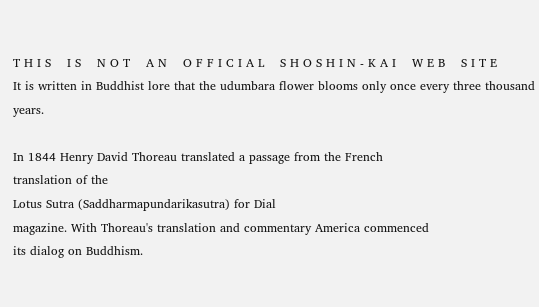T H I S    I S    N O T    A N    O F F I C I A L    S H O S H I N - K A I    W E B    S I T E
It is written in Buddhist lore that the udumbara flower blooms only once every three thousand years.

In 1844 Henry David Thoreau translated a passage from the French
translation of the
Lotus Sutra (Saddharmapundarikasutra) for Dial
magazine. With Thoreau's translation and commentary America commenced
its dialog on Buddhism.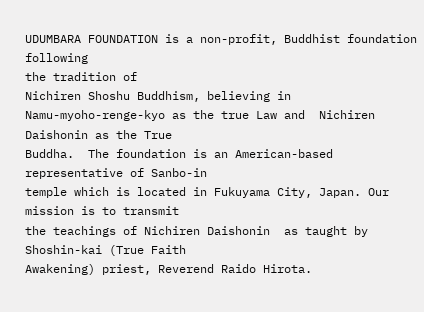UDUMBARA FOUNDATION is a non-profit, Buddhist foundation following
the tradition of
Nichiren Shoshu Buddhism, believing in
Namu-myoho-renge-kyo as the true Law and  Nichiren Daishonin as the True
Buddha.  The foundation is an American-based representative of Sanbo-in
temple which is located in Fukuyama City, Japan. Our mission is to transmit
the teachings of Nichiren Daishonin  as taught by Shoshin-kai (True Faith
Awakening) priest, Reverend Raido Hirota.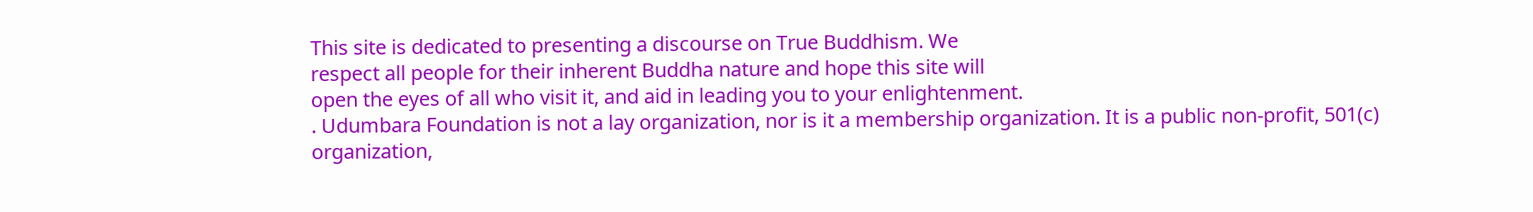This site is dedicated to presenting a discourse on True Buddhism. We
respect all people for their inherent Buddha nature and hope this site will
open the eyes of all who visit it, and aid in leading you to your enlightenment.
. Udumbara Foundation is not a lay organization, nor is it a membership organization. It is a public non-profit, 501(c)
organization,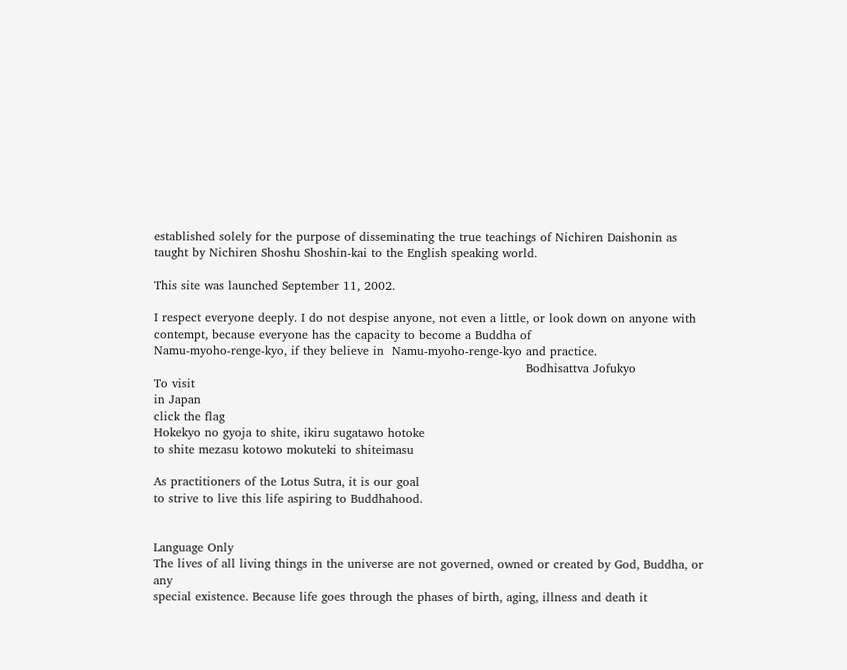established solely for the purpose of disseminating the true teachings of Nichiren Daishonin as
taught by Nichiren Shoshu Shoshin-kai to the English speaking world.

This site was launched September 11, 2002.

I respect everyone deeply. I do not despise anyone, not even a little, or look down on anyone with
contempt, because everyone has the capacity to become a Buddha of
Namu-myoho-renge-kyo, if they believe in  Namu-myoho-renge-kyo and practice.
                                                                                             Bodhisattva Jofukyo
To visit
in Japan
click the flag
Hokekyo no gyoja to shite, ikiru sugatawo hotoke
to shite mezasu kotowo mokuteki to shiteimasu

As practitioners of the Lotus Sutra, it is our goal
to strive to live this life aspiring to Buddhahood.


Language Only
The lives of all living things in the universe are not governed, owned or created by God, Buddha, or any
special existence. Because life goes through the phases of birth, aging, illness and death it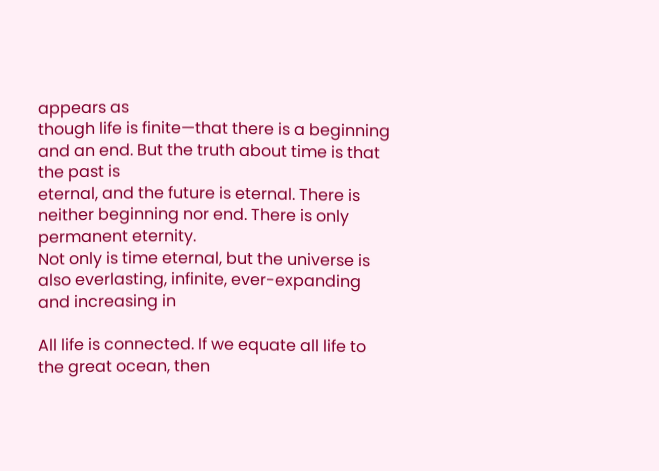appears as
though life is finite—that there is a beginning and an end. But the truth about time is that the past is
eternal, and the future is eternal. There is neither beginning nor end. There is only permanent eternity.
Not only is time eternal, but the universe is also everlasting, infinite, ever-expanding and increasing in

All life is connected. If we equate all life to the great ocean, then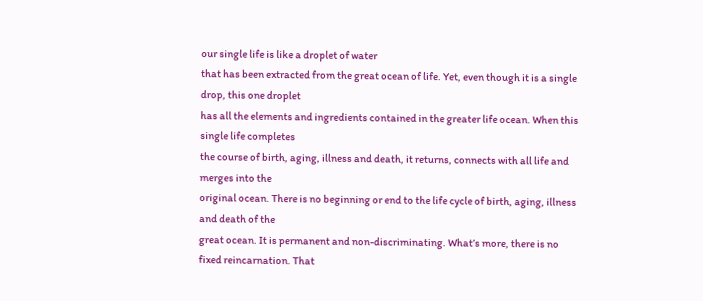our single life is like a droplet of water
that has been extracted from the great ocean of life. Yet, even though it is a single drop, this one droplet
has all the elements and ingredients contained in the greater life ocean. When this single life completes
the course of birth, aging, illness and death, it returns, connects with all life and merges into the
original ocean. There is no beginning or end to the life cycle of birth, aging, illness and death of the
great ocean. It is permanent and non-discriminating. What’s more, there is no fixed reincarnation. That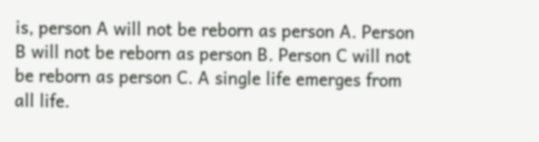is, person A will not be reborn as person A. Person B will not be reborn as person B. Person C will not
be reborn as person C. A single life emerges from all life.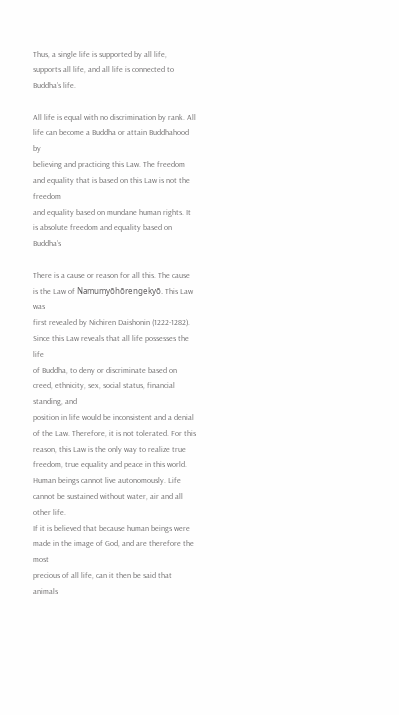Thus, a single life is supported by all life,
supports all life, and all life is connected to Buddha’s life.

All life is equal with no discrimination by rank. All life can become a Buddha or attain Buddhahood by
believing and practicing this Law. The freedom and equality that is based on this Law is not the freedom
and equality based on mundane human rights. It is absolute freedom and equality based on Buddha’s

There is a cause or reason for all this. The cause is the Law of Namumyōhōrengekyō. This Law was
first revealed by Nichiren Daishonin (1222-1282). Since this Law reveals that all life possesses the life
of Buddha, to deny or discriminate based on creed, ethnicity, sex, social status, financial standing, and
position in life would be inconsistent and a denial of the Law. Therefore, it is not tolerated. For this
reason, this Law is the only way to realize true freedom, true equality and peace in this world.
Human beings cannot live autonomously. Life cannot be sustained without water, air and all other life.
If it is believed that because human beings were made in the image of God, and are therefore the most
precious of all life, can it then be said that animals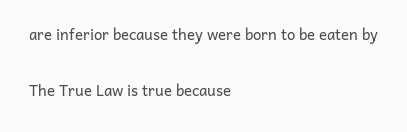are inferior because they were born to be eaten by

The True Law is true because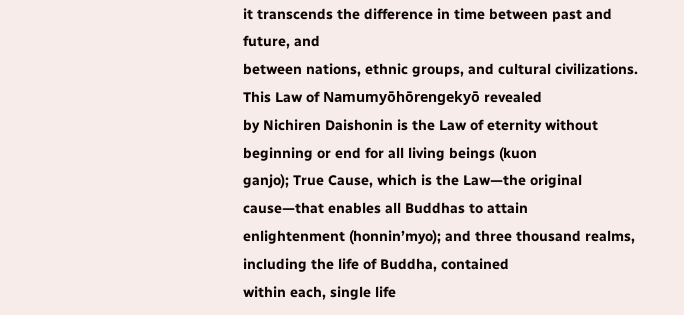it transcends the difference in time between past and future, and
between nations, ethnic groups, and cultural civilizations. This Law of Namumyōhōrengekyō revealed
by Nichiren Daishonin is the Law of eternity without beginning or end for all living beings (kuon
ganjo); True Cause, which is the Law—the original cause—that enables all Buddhas to attain
enlightenment (honnin’myo); and three thousand realms, including the life of Buddha, contained
within each, single life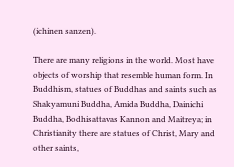(ichinen sanzen).

There are many religions in the world. Most have objects of worship that resemble human form. In
Buddhism, statues of Buddhas and saints such as Shakyamuni Buddha, Amida Buddha, Dainichi
Buddha, Bodhisattavas Kannon and Maitreya; in Christianity there are statues of Christ, Mary and
other saints,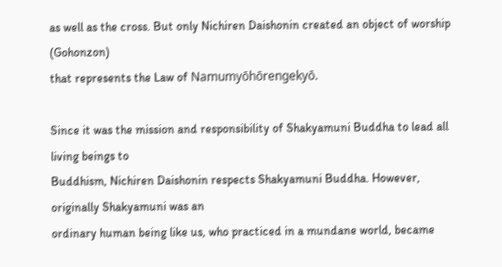as well as the cross. But only Nichiren Daishonin created an object of worship (Gohonzon)
that represents the Law of Namumyōhōrengekyō.

Since it was the mission and responsibility of Shakyamuni Buddha to lead all living beings to
Buddhism, Nichiren Daishonin respects Shakyamuni Buddha. However, originally Shakyamuni was an
ordinary human being like us, who practiced in a mundane world, became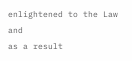enlightened to the Law and
as a result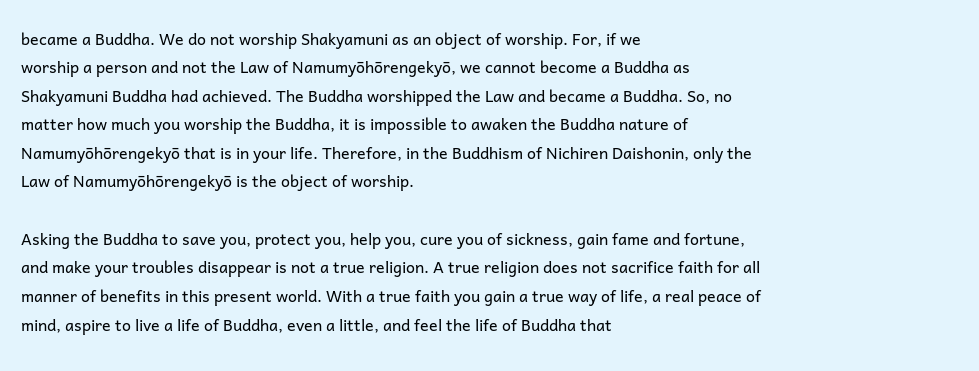became a Buddha. We do not worship Shakyamuni as an object of worship. For, if we
worship a person and not the Law of Namumyōhōrengekyō, we cannot become a Buddha as
Shakyamuni Buddha had achieved. The Buddha worshipped the Law and became a Buddha. So, no
matter how much you worship the Buddha, it is impossible to awaken the Buddha nature of
Namumyōhōrengekyō that is in your life. Therefore, in the Buddhism of Nichiren Daishonin, only the
Law of Namumyōhōrengekyō is the object of worship.

Asking the Buddha to save you, protect you, help you, cure you of sickness, gain fame and fortune,
and make your troubles disappear is not a true religion. A true religion does not sacrifice faith for all
manner of benefits in this present world. With a true faith you gain a true way of life, a real peace of
mind, aspire to live a life of Buddha, even a little, and feel the life of Buddha that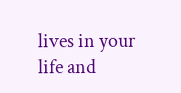lives in your life and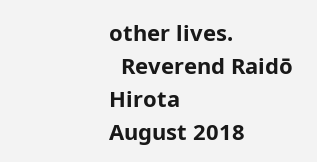other lives.
  Reverend Raidō Hirota
August 2018